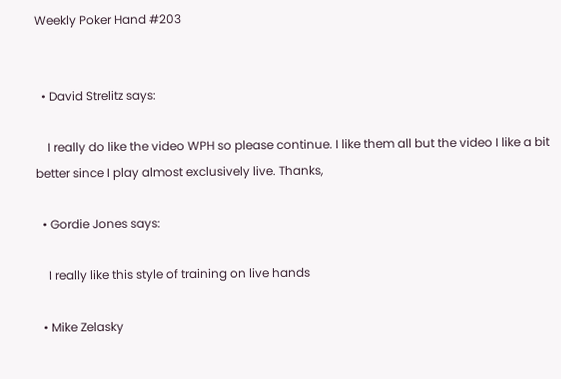Weekly Poker Hand #203


  • David Strelitz says:

    I really do like the video WPH so please continue. I like them all but the video I like a bit better since I play almost exclusively live. Thanks,

  • Gordie Jones says:

    I really like this style of training on live hands

  • Mike Zelasky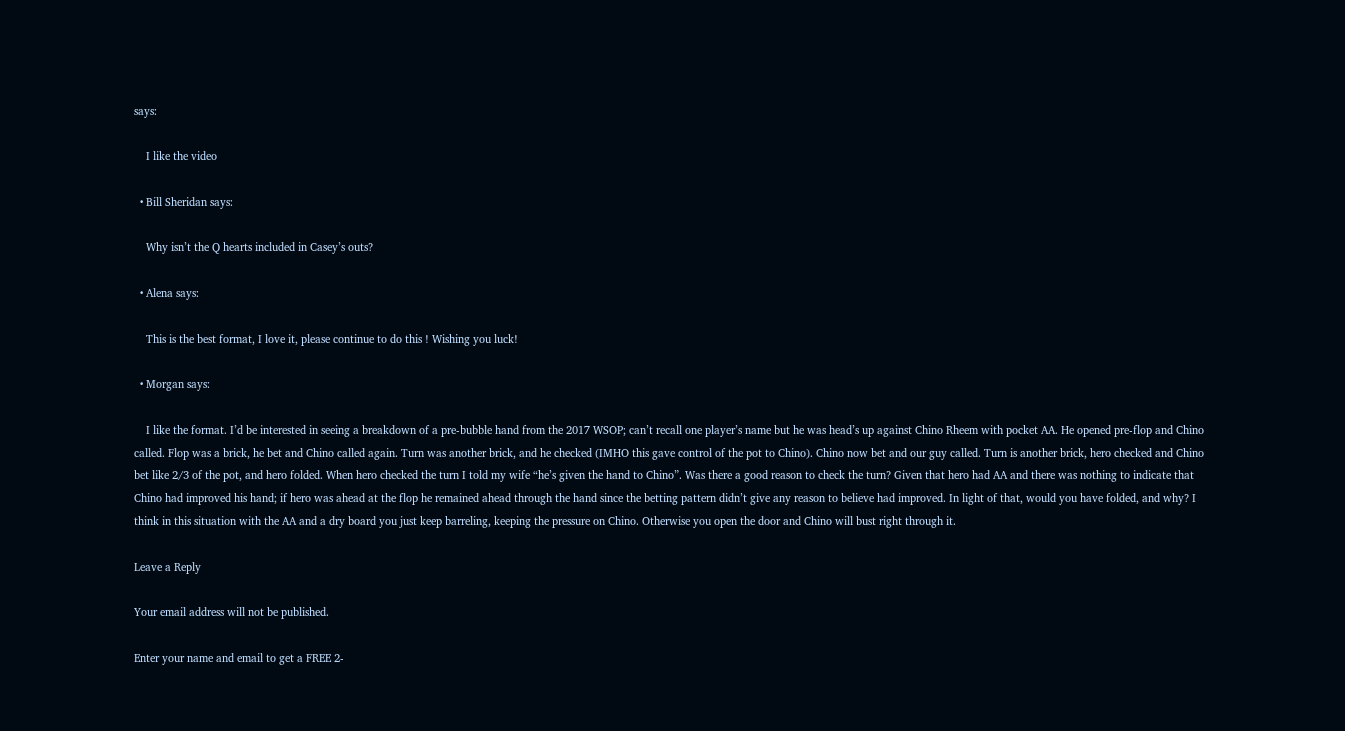says:

    I like the video

  • Bill Sheridan says:

    Why isn’t the Q hearts included in Casey’s outs?

  • Alena says:

    This is the best format, I love it, please continue to do this ! Wishing you luck!

  • Morgan says:

    I like the format. I’d be interested in seeing a breakdown of a pre-bubble hand from the 2017 WSOP; can’t recall one player’s name but he was head’s up against Chino Rheem with pocket AA. He opened pre-flop and Chino called. Flop was a brick, he bet and Chino called again. Turn was another brick, and he checked (IMHO this gave control of the pot to Chino). Chino now bet and our guy called. Turn is another brick, hero checked and Chino bet like 2/3 of the pot, and hero folded. When hero checked the turn I told my wife “he’s given the hand to Chino”. Was there a good reason to check the turn? Given that hero had AA and there was nothing to indicate that Chino had improved his hand; if hero was ahead at the flop he remained ahead through the hand since the betting pattern didn’t give any reason to believe had improved. In light of that, would you have folded, and why? I think in this situation with the AA and a dry board you just keep barreling, keeping the pressure on Chino. Otherwise you open the door and Chino will bust right through it.

Leave a Reply

Your email address will not be published.

Enter your name and email to get a FREE 2-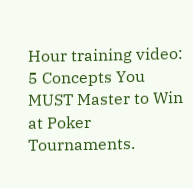Hour training video:
5 Concepts You MUST Master to Win at Poker Tournaments.